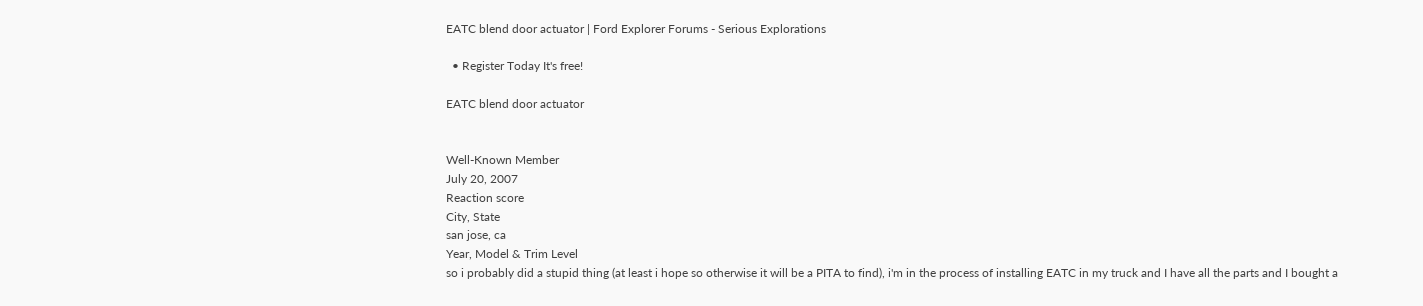EATC blend door actuator | Ford Explorer Forums - Serious Explorations

  • Register Today It's free!

EATC blend door actuator


Well-Known Member
July 20, 2007
Reaction score
City, State
san jose, ca
Year, Model & Trim Level
so i probably did a stupid thing (at least i hope so otherwise it will be a PITA to find), i'm in the process of installing EATC in my truck and I have all the parts and I bought a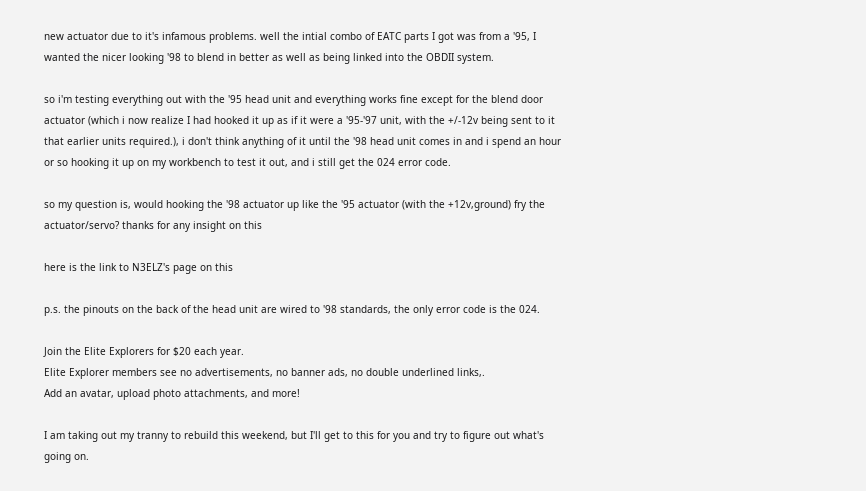new actuator due to it's infamous problems. well the intial combo of EATC parts I got was from a '95, I wanted the nicer looking '98 to blend in better as well as being linked into the OBDII system.

so i'm testing everything out with the '95 head unit and everything works fine except for the blend door actuator (which i now realize I had hooked it up as if it were a '95-'97 unit, with the +/-12v being sent to it that earlier units required.), i don't think anything of it until the '98 head unit comes in and i spend an hour or so hooking it up on my workbench to test it out, and i still get the 024 error code.

so my question is, would hooking the '98 actuator up like the '95 actuator (with the +12v,ground) fry the actuator/servo? thanks for any insight on this

here is the link to N3ELZ's page on this

p.s. the pinouts on the back of the head unit are wired to '98 standards, the only error code is the 024.

Join the Elite Explorers for $20 each year.
Elite Explorer members see no advertisements, no banner ads, no double underlined links,.
Add an avatar, upload photo attachments, and more!

I am taking out my tranny to rebuild this weekend, but I'll get to this for you and try to figure out what's going on.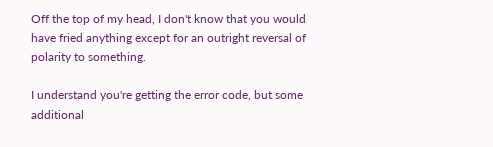Off the top of my head, I don't know that you would have fried anything except for an outright reversal of polarity to something.

I understand you're getting the error code, but some additional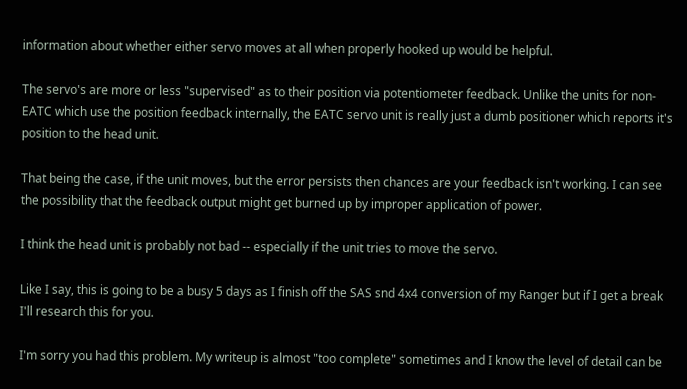information about whether either servo moves at all when properly hooked up would be helpful.

The servo's are more or less "supervised" as to their position via potentiometer feedback. Unlike the units for non-EATC which use the position feedback internally, the EATC servo unit is really just a dumb positioner which reports it's position to the head unit.

That being the case, if the unit moves, but the error persists then chances are your feedback isn't working. I can see the possibility that the feedback output might get burned up by improper application of power.

I think the head unit is probably not bad -- especially if the unit tries to move the servo.

Like I say, this is going to be a busy 5 days as I finish off the SAS snd 4x4 conversion of my Ranger but if I get a break I'll research this for you.

I'm sorry you had this problem. My writeup is almost "too complete" sometimes and I know the level of detail can be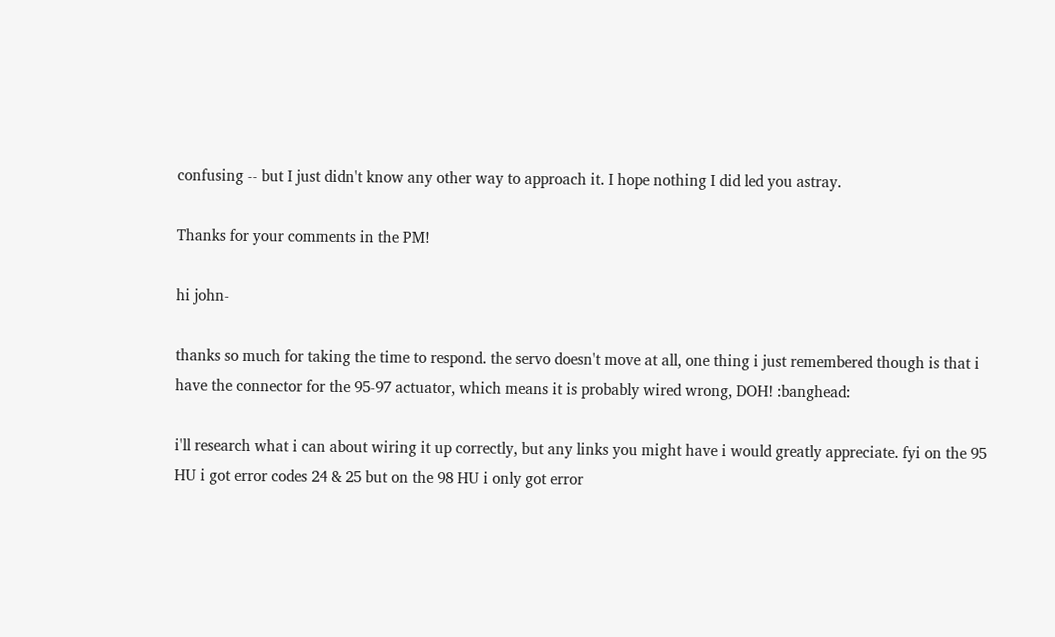confusing -- but I just didn't know any other way to approach it. I hope nothing I did led you astray.

Thanks for your comments in the PM!

hi john-

thanks so much for taking the time to respond. the servo doesn't move at all, one thing i just remembered though is that i have the connector for the 95-97 actuator, which means it is probably wired wrong, DOH! :banghead:

i'll research what i can about wiring it up correctly, but any links you might have i would greatly appreciate. fyi on the 95 HU i got error codes 24 & 25 but on the 98 HU i only got error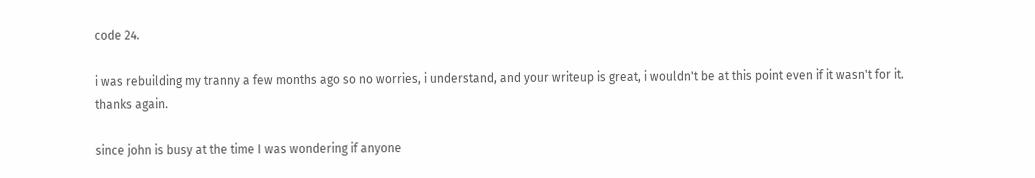code 24.

i was rebuilding my tranny a few months ago so no worries, i understand, and your writeup is great, i wouldn't be at this point even if it wasn't for it. thanks again.

since john is busy at the time I was wondering if anyone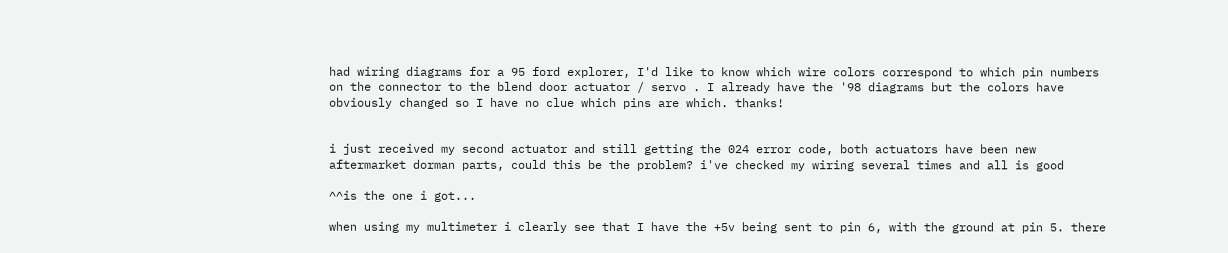had wiring diagrams for a 95 ford explorer, I'd like to know which wire colors correspond to which pin numbers on the connector to the blend door actuator / servo . I already have the '98 diagrams but the colors have obviously changed so I have no clue which pins are which. thanks!


i just received my second actuator and still getting the 024 error code, both actuators have been new aftermarket dorman parts, could this be the problem? i've checked my wiring several times and all is good

^^is the one i got...

when using my multimeter i clearly see that I have the +5v being sent to pin 6, with the ground at pin 5. there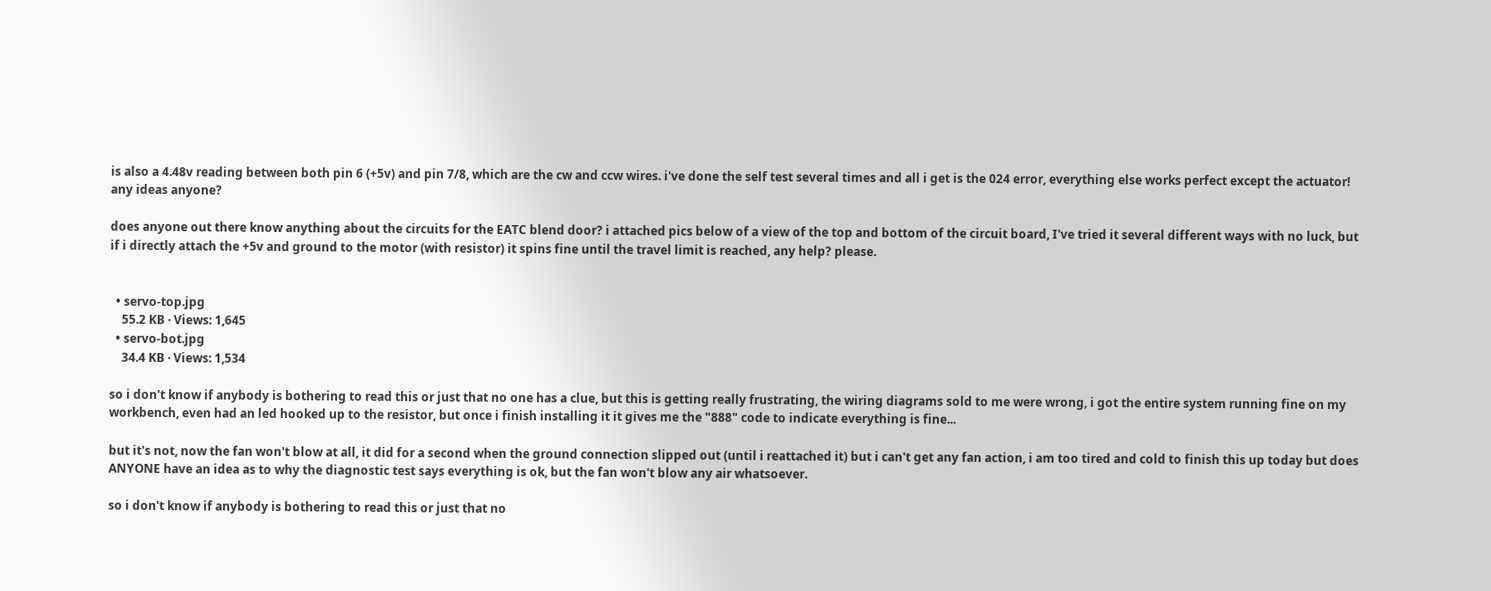is also a 4.48v reading between both pin 6 (+5v) and pin 7/8, which are the cw and ccw wires. i've done the self test several times and all i get is the 024 error, everything else works perfect except the actuator! any ideas anyone?

does anyone out there know anything about the circuits for the EATC blend door? i attached pics below of a view of the top and bottom of the circuit board, I've tried it several different ways with no luck, but if i directly attach the +5v and ground to the motor (with resistor) it spins fine until the travel limit is reached, any help? please.


  • servo-top.jpg
    55.2 KB · Views: 1,645
  • servo-bot.jpg
    34.4 KB · Views: 1,534

so i don't know if anybody is bothering to read this or just that no one has a clue, but this is getting really frustrating, the wiring diagrams sold to me were wrong, i got the entire system running fine on my workbench, even had an led hooked up to the resistor, but once i finish installing it it gives me the "888" code to indicate everything is fine...

but it's not, now the fan won't blow at all, it did for a second when the ground connection slipped out (until i reattached it) but i can't get any fan action, i am too tired and cold to finish this up today but does ANYONE have an idea as to why the diagnostic test says everything is ok, but the fan won't blow any air whatsoever.

so i don't know if anybody is bothering to read this or just that no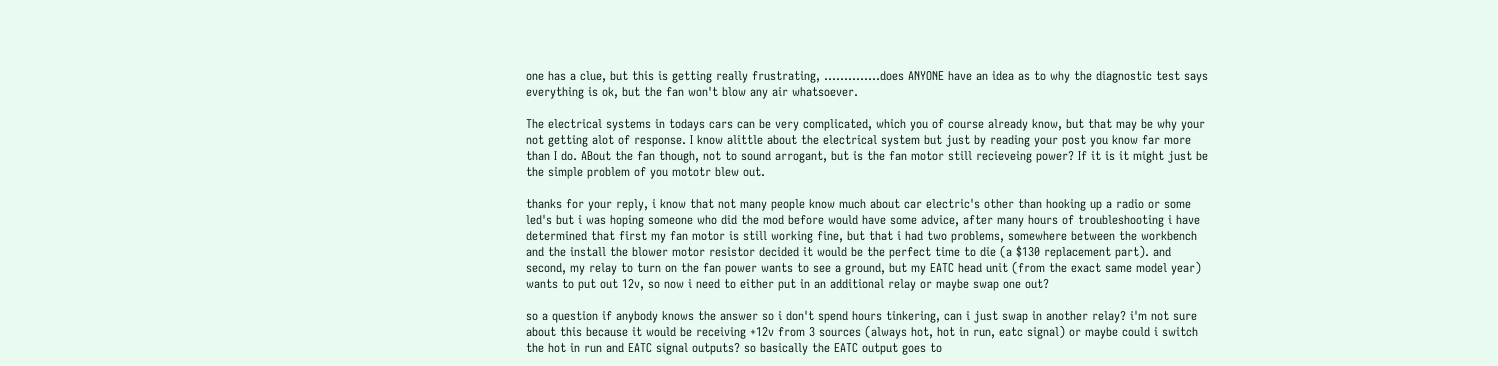one has a clue, but this is getting really frustrating, ..............does ANYONE have an idea as to why the diagnostic test says everything is ok, but the fan won't blow any air whatsoever.

The electrical systems in todays cars can be very complicated, which you of course already know, but that may be why your not getting alot of response. I know alittle about the electrical system but just by reading your post you know far more than I do. ABout the fan though, not to sound arrogant, but is the fan motor still recieveing power? If it is it might just be the simple problem of you mototr blew out.

thanks for your reply, i know that not many people know much about car electric's other than hooking up a radio or some led's but i was hoping someone who did the mod before would have some advice, after many hours of troubleshooting i have determined that first my fan motor is still working fine, but that i had two problems, somewhere between the workbench and the install the blower motor resistor decided it would be the perfect time to die (a $130 replacement part). and second, my relay to turn on the fan power wants to see a ground, but my EATC head unit (from the exact same model year) wants to put out 12v, so now i need to either put in an additional relay or maybe swap one out?

so a question if anybody knows the answer so i don't spend hours tinkering, can i just swap in another relay? i'm not sure about this because it would be receiving +12v from 3 sources (always hot, hot in run, eatc signal) or maybe could i switch the hot in run and EATC signal outputs? so basically the EATC output goes to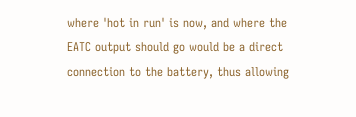where 'hot in run' is now, and where the EATC output should go would be a direct connection to the battery, thus allowing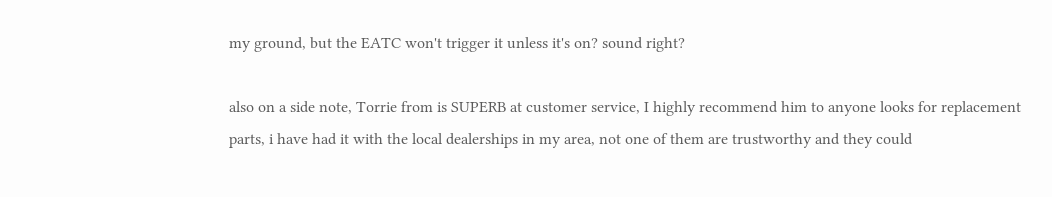my ground, but the EATC won't trigger it unless it's on? sound right?

also on a side note, Torrie from is SUPERB at customer service, I highly recommend him to anyone looks for replacement parts, i have had it with the local dealerships in my area, not one of them are trustworthy and they could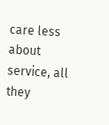care less about service, all they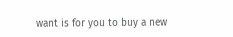want is for you to buy a new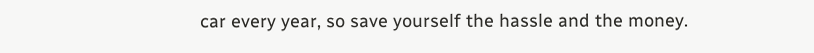car every year, so save yourself the hassle and the money.